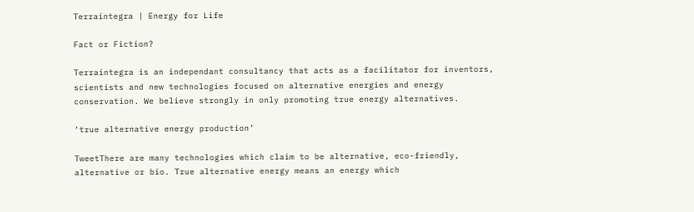Terraintegra | Energy for Life

Fact or Fiction?

Terraintegra is an independant consultancy that acts as a facilitator for inventors, scientists and new technologies focused on alternative energies and energy conservation. We believe strongly in only promoting true energy alternatives.

‘true alternative energy production’

TweetThere are many technologies which claim to be alternative, eco-friendly, alternative or bio. True alternative energy means an energy which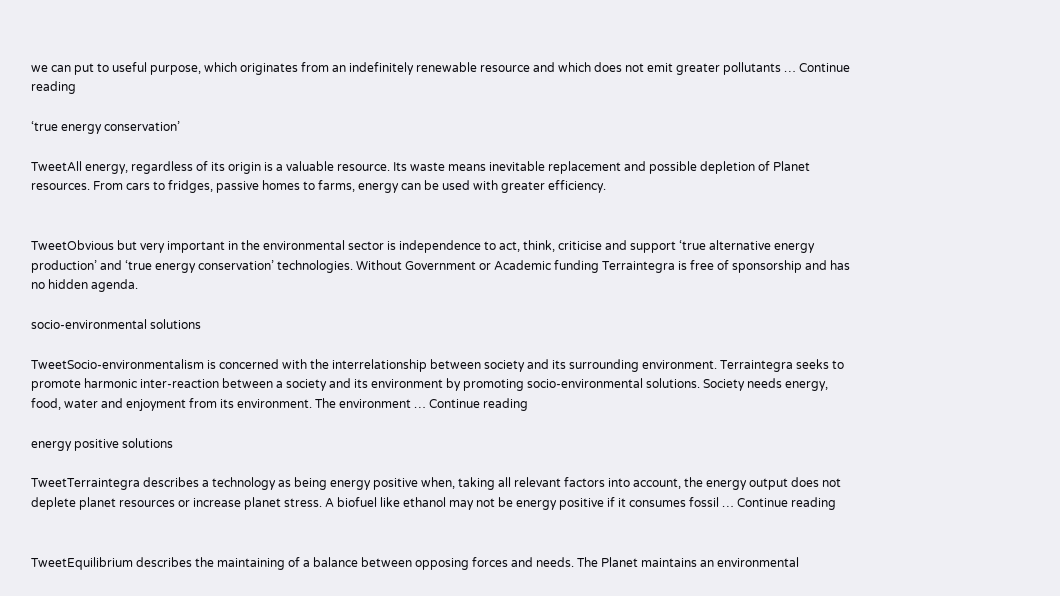we can put to useful purpose, which originates from an indefinitely renewable resource and which does not emit greater pollutants … Continue reading

‘true energy conservation’

TweetAll energy, regardless of its origin is a valuable resource. Its waste means inevitable replacement and possible depletion of Planet resources. From cars to fridges, passive homes to farms, energy can be used with greater efficiency.


TweetObvious but very important in the environmental sector is independence to act, think, criticise and support ‘true alternative energy production’ and ‘true energy conservation’ technologies. Without Government or Academic funding Terraintegra is free of sponsorship and has no hidden agenda.

socio-environmental solutions

TweetSocio-environmentalism is concerned with the interrelationship between society and its surrounding environment. Terraintegra seeks to promote harmonic inter-reaction between a society and its environment by promoting socio-environmental solutions. Society needs energy, food, water and enjoyment from its environment. The environment … Continue reading

energy positive solutions

TweetTerraintegra describes a technology as being energy positive when, taking all relevant factors into account, the energy output does not deplete planet resources or increase planet stress. A biofuel like ethanol may not be energy positive if it consumes fossil … Continue reading


TweetEquilibrium describes the maintaining of a balance between opposing forces and needs. The Planet maintains an environmental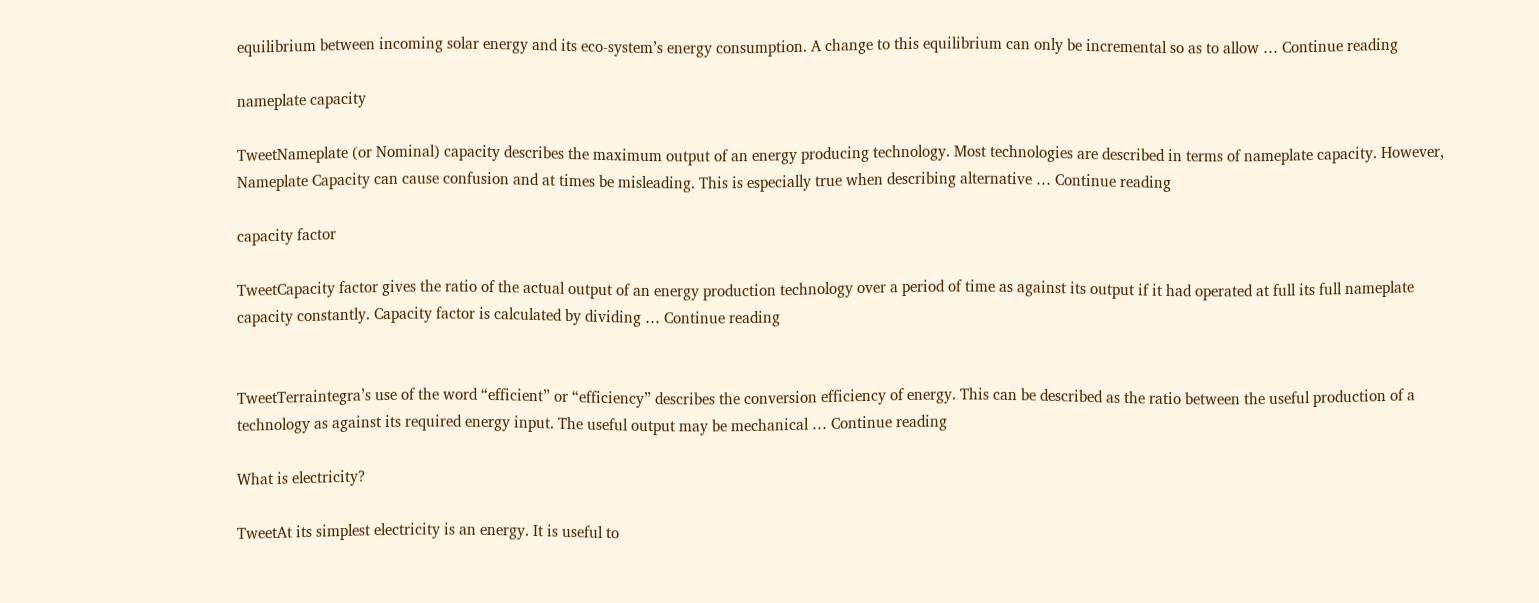equilibrium between incoming solar energy and its eco-system’s energy consumption. A change to this equilibrium can only be incremental so as to allow … Continue reading

nameplate capacity

TweetNameplate (or Nominal) capacity describes the maximum output of an energy producing technology. Most technologies are described in terms of nameplate capacity. However, Nameplate Capacity can cause confusion and at times be misleading. This is especially true when describing alternative … Continue reading

capacity factor

TweetCapacity factor gives the ratio of the actual output of an energy production technology over a period of time as against its output if it had operated at full its full nameplate capacity constantly. Capacity factor is calculated by dividing … Continue reading


TweetTerraintegra’s use of the word “efficient” or “efficiency” describes the conversion efficiency of energy. This can be described as the ratio between the useful production of a technology as against its required energy input. The useful output may be mechanical … Continue reading

What is electricity?

TweetAt its simplest electricity is an energy. It is useful to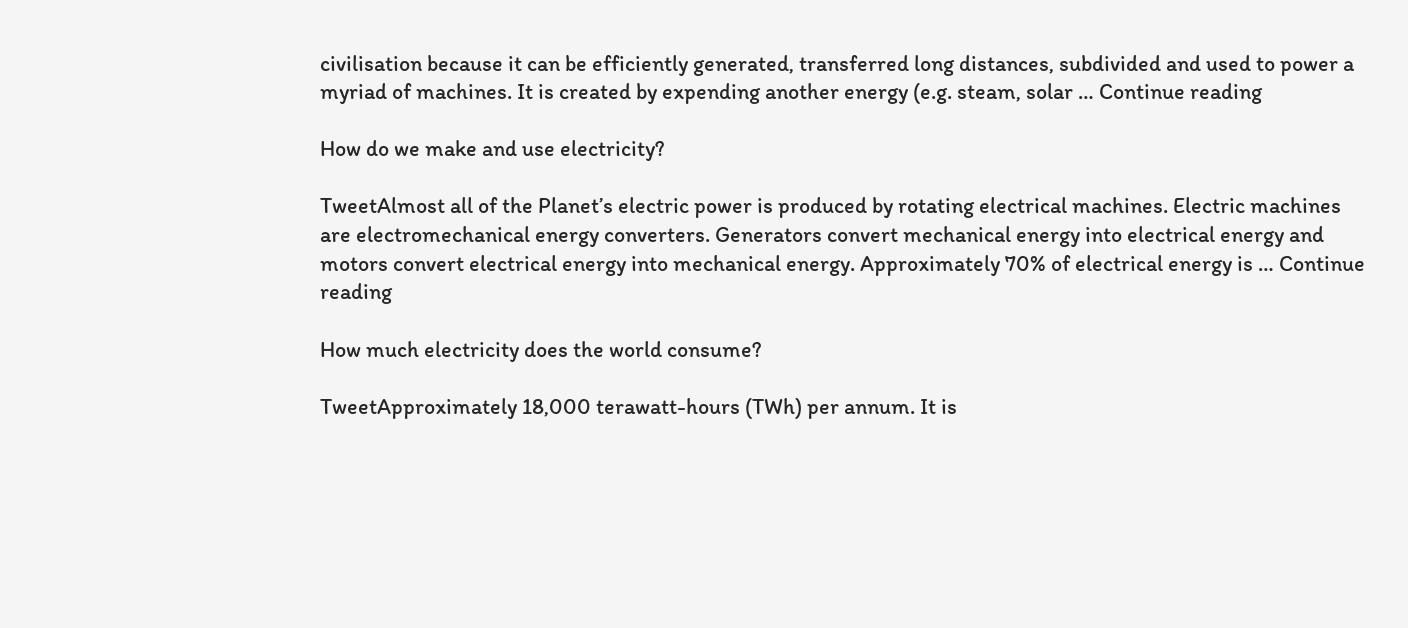civilisation because it can be efficiently generated, transferred long distances, subdivided and used to power a myriad of machines. It is created by expending another energy (e.g. steam, solar … Continue reading

How do we make and use electricity?

TweetAlmost all of the Planet’s electric power is produced by rotating electrical machines. Electric machines are electromechanical energy converters. Generators convert mechanical energy into electrical energy and motors convert electrical energy into mechanical energy. Approximately 70% of electrical energy is … Continue reading

How much electricity does the world consume?

TweetApproximately 18,000 terawatt-hours (TWh) per annum. It is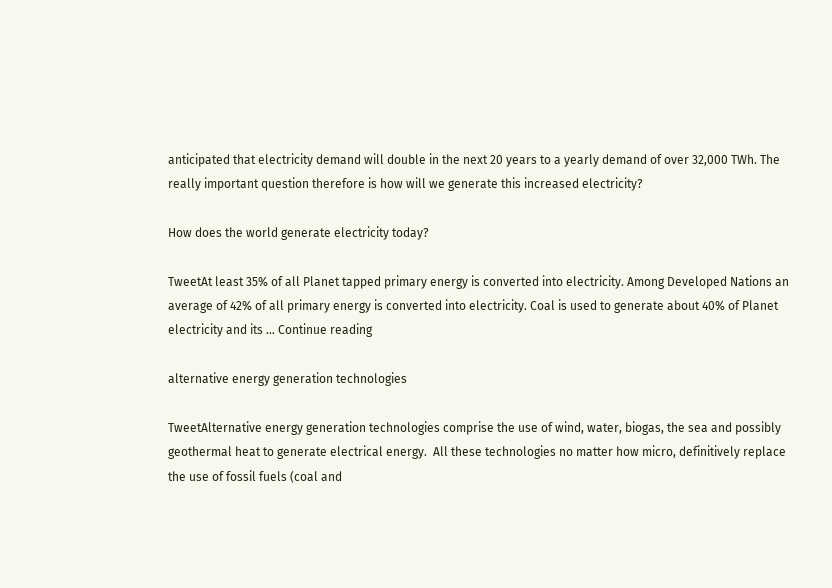anticipated that electricity demand will double in the next 20 years to a yearly demand of over 32,000 TWh. The really important question therefore is how will we generate this increased electricity?

How does the world generate electricity today?

TweetAt least 35% of all Planet tapped primary energy is converted into electricity. Among Developed Nations an average of 42% of all primary energy is converted into electricity. Coal is used to generate about 40% of Planet electricity and its … Continue reading

alternative energy generation technologies

TweetAlternative energy generation technologies comprise the use of wind, water, biogas, the sea and possibly geothermal heat to generate electrical energy.  All these technologies no matter how micro, definitively replace the use of fossil fuels (coal and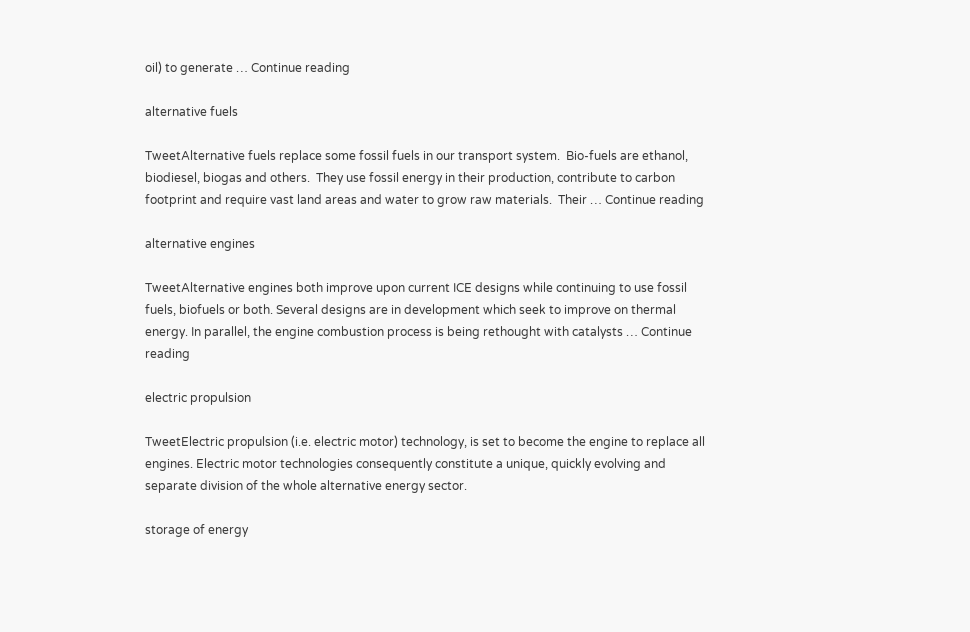oil) to generate … Continue reading

alternative fuels

TweetAlternative fuels replace some fossil fuels in our transport system.  Bio-fuels are ethanol, biodiesel, biogas and others.  They use fossil energy in their production, contribute to carbon footprint and require vast land areas and water to grow raw materials.  Their … Continue reading

alternative engines

TweetAlternative engines both improve upon current ICE designs while continuing to use fossil fuels, biofuels or both. Several designs are in development which seek to improve on thermal energy. In parallel, the engine combustion process is being rethought with catalysts … Continue reading

electric propulsion

TweetElectric propulsion (i.e. electric motor) technology, is set to become the engine to replace all engines. Electric motor technologies consequently constitute a unique, quickly evolving and separate division of the whole alternative energy sector.

storage of energy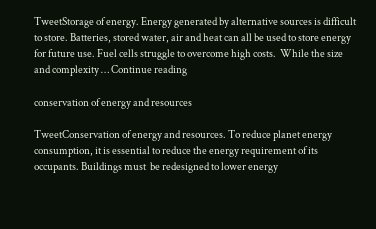TweetStorage of energy. Energy generated by alternative sources is difficult to store. Batteries, stored water, air and heat can all be used to store energy  for future use. Fuel cells struggle to overcome high costs.  While the size and complexity … Continue reading

conservation of energy and resources

TweetConservation of energy and resources. To reduce planet energy consumption, it is essential to reduce the energy requirement of its occupants. Buildings must  be redesigned to lower energy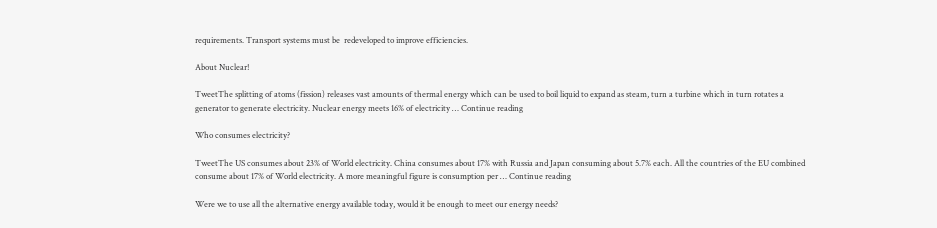requirements. Transport systems must be  redeveloped to improve efficiencies.

About Nuclear!

TweetThe splitting of atoms (fission) releases vast amounts of thermal energy which can be used to boil liquid to expand as steam, turn a turbine which in turn rotates a generator to generate electricity. Nuclear energy meets 16% of electricity … Continue reading

Who consumes electricity?

TweetThe US consumes about 23% of World electricity. China consumes about 17% with Russia and Japan consuming about 5.7% each. All the countries of the EU combined consume about 17% of World electricity. A more meaningful figure is consumption per … Continue reading

Were we to use all the alternative energy available today, would it be enough to meet our energy needs?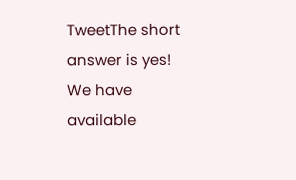TweetThe short answer is yes! We have available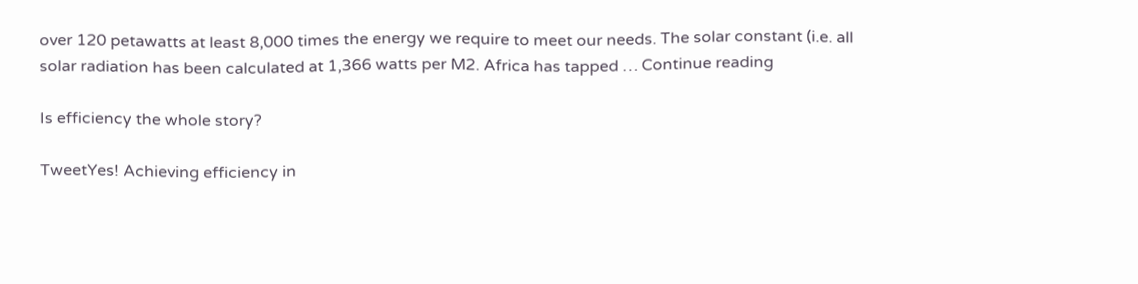over 120 petawatts at least 8,000 times the energy we require to meet our needs. The solar constant (i.e. all solar radiation has been calculated at 1,366 watts per M2. Africa has tapped … Continue reading

Is efficiency the whole story?

TweetYes! Achieving efficiency in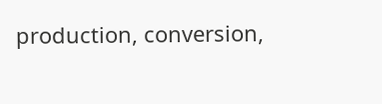production, conversion,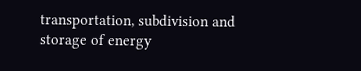transportation, subdivision and storage of energy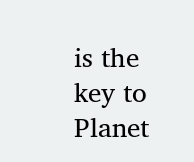is the key to Planet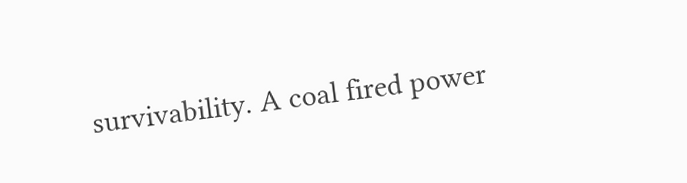survivability. A coal fired power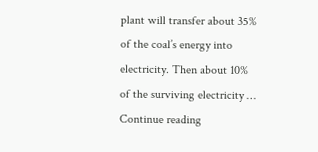plant will transfer about 35% of the coal’s energy into electricity. Then about 10% of the surviving electricity … Continue reading